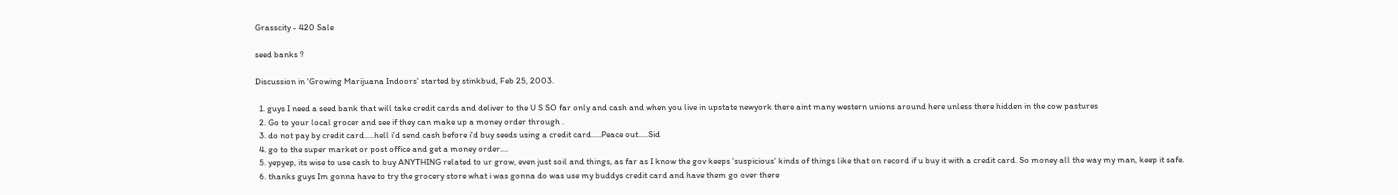Grasscity - 420 Sale

seed banks ?

Discussion in 'Growing Marijuana Indoors' started by stinkbud, Feb 25, 2003.

  1. guys I need a seed bank that will take credit cards and deliver to the U S SO far only and cash and when you live in upstate newyork there aint many western unions around here unless there hidden in the cow pastures
  2. Go to your local grocer and see if they can make up a money order through .
  3. do not pay by credit card.....hell i'd send cash before i'd buy seeds using a credit card.....Peace out.....Sid
  4. go to the super market or post office and get a money order....
  5. yepyep, its wise to use cash to buy ANYTHING related to ur grow, even just soil and things, as far as I know the gov keeps 'suspicious' kinds of things like that on record if u buy it with a credit card. So money all the way my man, keep it safe.
  6. thanks guys Im gonna have to try the grocery store what i was gonna do was use my buddys credit card and have them go over there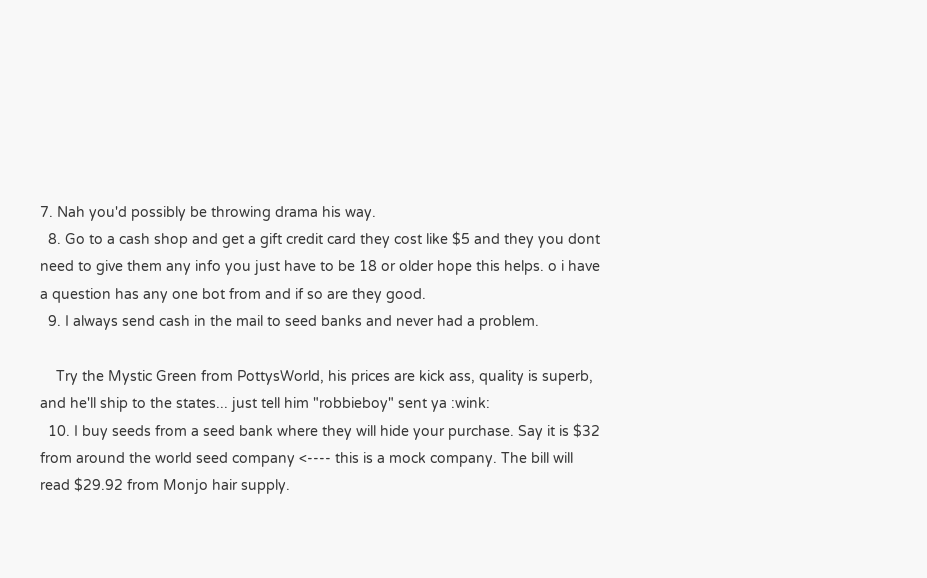7. Nah you'd possibly be throwing drama his way.
  8. Go to a cash shop and get a gift credit card they cost like $5 and they you dont need to give them any info you just have to be 18 or older hope this helps. o i have a question has any one bot from and if so are they good.
  9. I always send cash in the mail to seed banks and never had a problem.

    Try the Mystic Green from PottysWorld, his prices are kick ass, quality is superb, and he'll ship to the states... just tell him "robbieboy" sent ya :wink:
  10. I buy seeds from a seed bank where they will hide your purchase. Say it is $32 from around the world seed company <---- this is a mock company. The bill will read $29.92 from Monjo hair supply.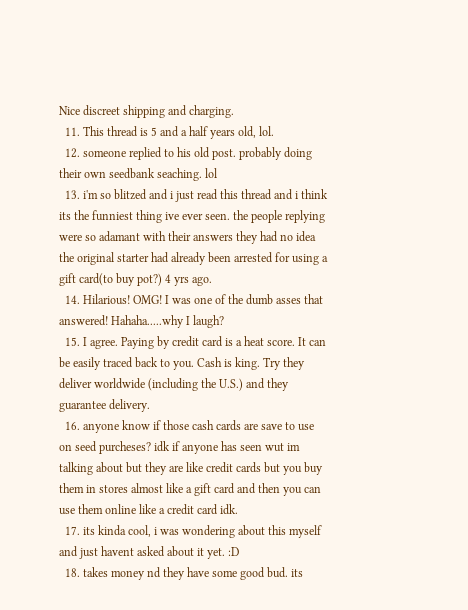Nice discreet shipping and charging.
  11. This thread is 5 and a half years old, lol.
  12. someone replied to his old post. probably doing their own seedbank seaching. lol
  13. i'm so blitzed and i just read this thread and i think its the funniest thing ive ever seen. the people replying were so adamant with their answers they had no idea the original starter had already been arrested for using a gift card(to buy pot?) 4 yrs ago.
  14. Hilarious! OMG! I was one of the dumb asses that answered! Hahaha.....why I laugh?
  15. I agree. Paying by credit card is a heat score. It can be easily traced back to you. Cash is king. Try they deliver worldwide (including the U.S.) and they guarantee delivery.
  16. anyone know if those cash cards are save to use on seed purcheses? idk if anyone has seen wut im talking about but they are like credit cards but you buy them in stores almost like a gift card and then you can use them online like a credit card idk.
  17. its kinda cool, i was wondering about this myself and just havent asked about it yet. :D
  18. takes money nd they have some good bud. its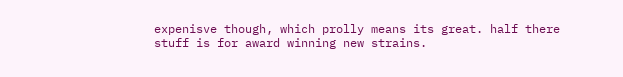expenisve though, which prolly means its great. half there stuff is for award winning new strains.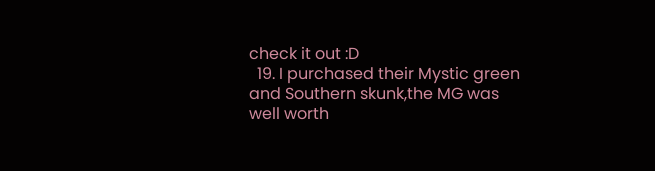check it out :D
  19. I purchased their Mystic green and Southern skunk,the MG was well worth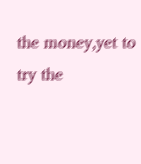the money,yet to try the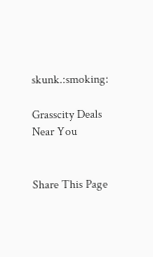skunk.:smoking:

Grasscity Deals Near You


Share This Page